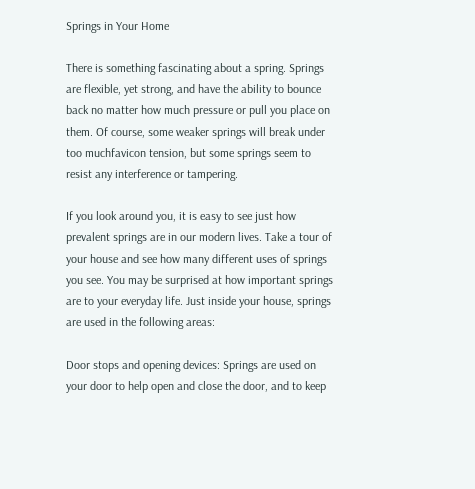Springs in Your Home

There is something fascinating about a spring. Springs are flexible, yet strong, and have the ability to bounce back no matter how much pressure or pull you place on them. Of course, some weaker springs will break under too muchfavicon tension, but some springs seem to resist any interference or tampering.

If you look around you, it is easy to see just how prevalent springs are in our modern lives. Take a tour of your house and see how many different uses of springs you see. You may be surprised at how important springs are to your everyday life. Just inside your house, springs are used in the following areas:

Door stops and opening devices: Springs are used on your door to help open and close the door, and to keep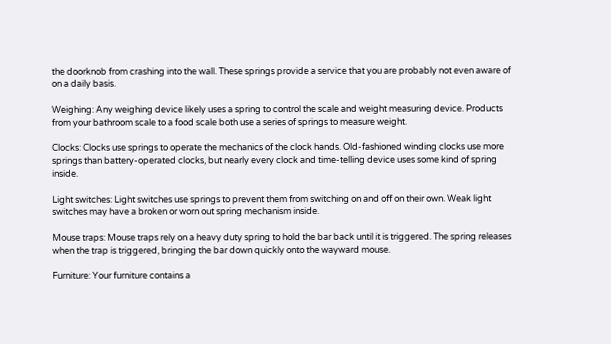the doorknob from crashing into the wall. These springs provide a service that you are probably not even aware of on a daily basis.

Weighing: Any weighing device likely uses a spring to control the scale and weight measuring device. Products from your bathroom scale to a food scale both use a series of springs to measure weight.

Clocks: Clocks use springs to operate the mechanics of the clock hands. Old-fashioned winding clocks use more springs than battery-operated clocks, but nearly every clock and time-telling device uses some kind of spring inside.

Light switches: Light switches use springs to prevent them from switching on and off on their own. Weak light switches may have a broken or worn out spring mechanism inside.

Mouse traps: Mouse traps rely on a heavy duty spring to hold the bar back until it is triggered. The spring releases when the trap is triggered, bringing the bar down quickly onto the wayward mouse.

Furniture: Your furniture contains a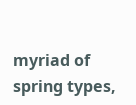myriad of spring types,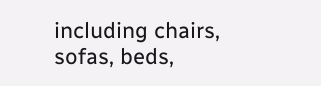including chairs, sofas, beds,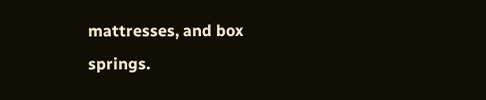mattresses, and box springs.